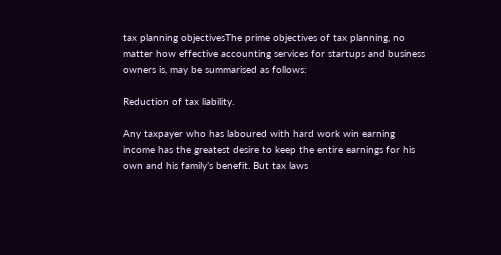tax planning objectivesThe prime objectives of tax planning, no matter how effective accounting services for startups and business owners is, may be summarised as follows:

Reduction of tax liability.

Any taxpayer who has laboured with hard work win earning income has the greatest desire to keep the entire earnings for his own and his family’s benefit. But tax laws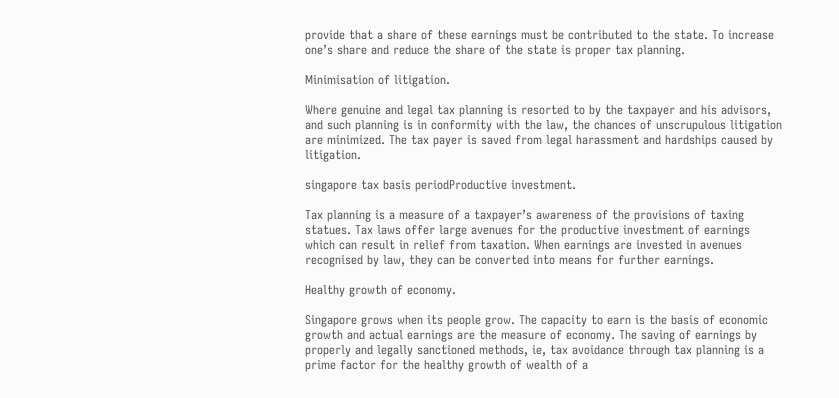provide that a share of these earnings must be contributed to the state. To increase one’s share and reduce the share of the state is proper tax planning.

Minimisation of litigation.

Where genuine and legal tax planning is resorted to by the taxpayer and his advisors, and such planning is in conformity with the law, the chances of unscrupulous litigation are minimized. The tax payer is saved from legal harassment and hardships caused by litigation.

singapore tax basis periodProductive investment.

Tax planning is a measure of a taxpayer’s awareness of the provisions of taxing statues. Tax laws offer large avenues for the productive investment of earnings which can result in relief from taxation. When earnings are invested in avenues recognised by law, they can be converted into means for further earnings.

Healthy growth of economy.

Singapore grows when its people grow. The capacity to earn is the basis of economic growth and actual earnings are the measure of economy. The saving of earnings by properly and legally sanctioned methods, ie, tax avoidance through tax planning is a prime factor for the healthy growth of wealth of a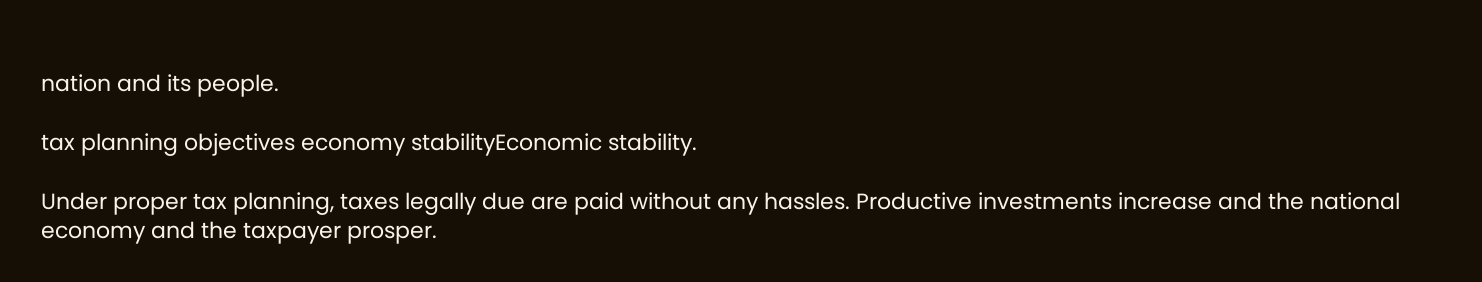nation and its people.

tax planning objectives economy stabilityEconomic stability.

Under proper tax planning, taxes legally due are paid without any hassles. Productive investments increase and the national economy and the taxpayer prosper.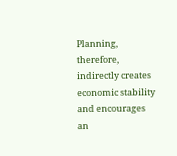Planning, therefore, indirectly creates economic stability and encourages an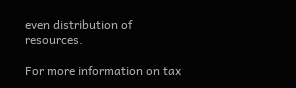even distribution of resources.

For more information on tax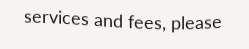services and fees, please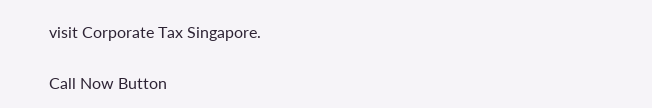visit Corporate Tax Singapore.

Call Now Button